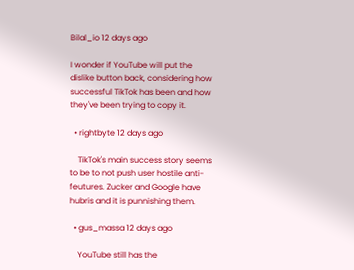Bilal_io 12 days ago

I wonder if YouTube will put the dislike button back, considering how successful TikTok has been and how they've been trying to copy it.

  • rightbyte 12 days ago

    TikTok's main success story seems to be to not push user hostile anti-feutures. Zucker and Google have hubris and it is punnishing them.

  • gus_massa 12 days ago

    YouTube still has the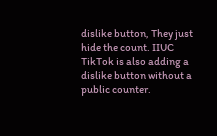dislike button, They just hide the count. IIUC TikTok is also adding a dislike button without a public counter.